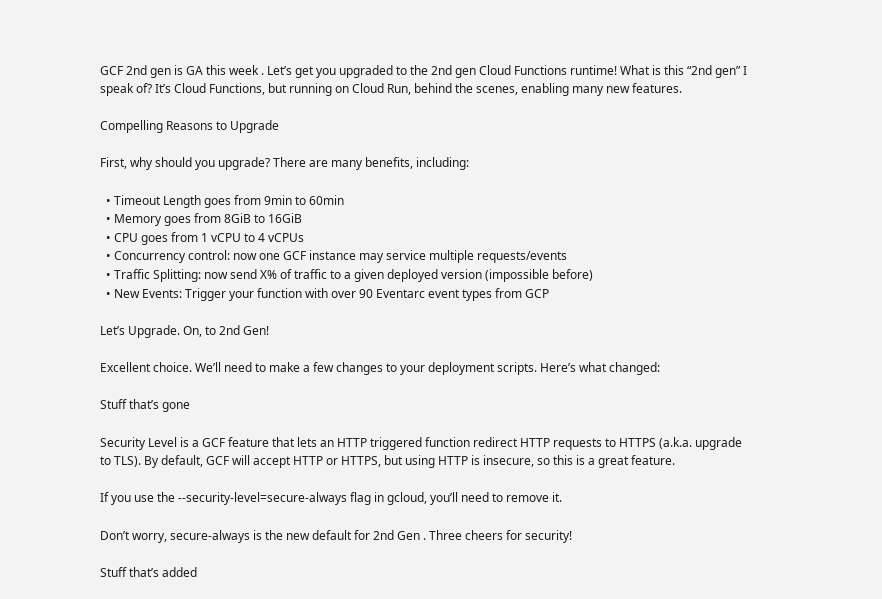GCF 2nd gen is GA this week . Let’s get you upgraded to the 2nd gen Cloud Functions runtime! What is this “2nd gen” I speak of? It’s Cloud Functions, but running on Cloud Run, behind the scenes, enabling many new features.

Compelling Reasons to Upgrade

First, why should you upgrade? There are many benefits, including:

  • Timeout Length goes from 9min to 60min
  • Memory goes from 8GiB to 16GiB
  • CPU goes from 1 vCPU to 4 vCPUs
  • Concurrency control: now one GCF instance may service multiple requests/events
  • Traffic Splitting: now send X% of traffic to a given deployed version (impossible before)
  • New Events: Trigger your function with over 90 Eventarc event types from GCP

Let’s Upgrade. On, to 2nd Gen!

Excellent choice. We’ll need to make a few changes to your deployment scripts. Here’s what changed:

Stuff that’s gone

Security Level is a GCF feature that lets an HTTP triggered function redirect HTTP requests to HTTPS (a.k.a. upgrade to TLS). By default, GCF will accept HTTP or HTTPS, but using HTTP is insecure, so this is a great feature.

If you use the --security-level=secure-always flag in gcloud, you’ll need to remove it.

Don’t worry, secure-always is the new default for 2nd Gen . Three cheers for security!

Stuff that’s added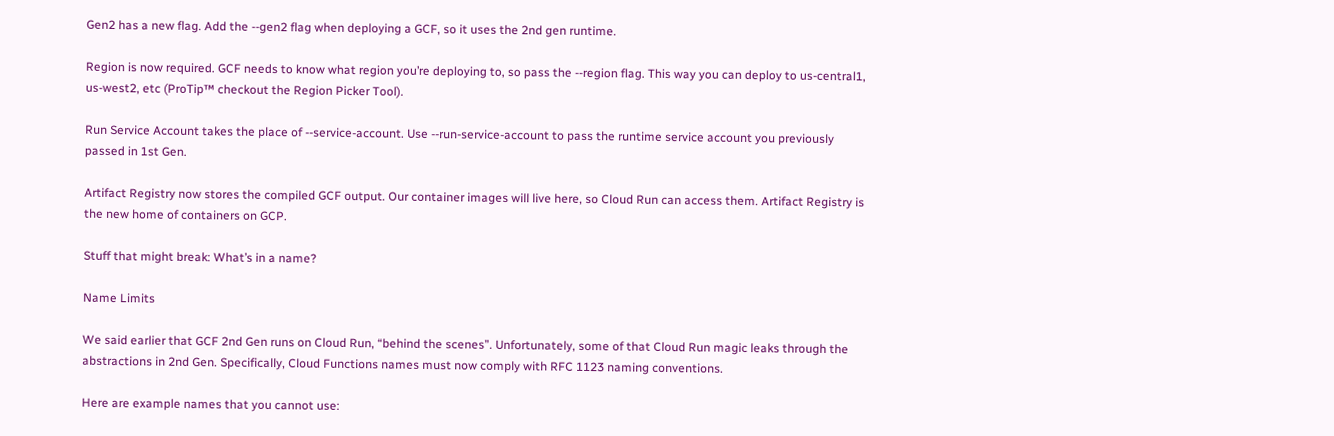Gen2 has a new flag. Add the --gen2 flag when deploying a GCF, so it uses the 2nd gen runtime.

Region is now required. GCF needs to know what region you’re deploying to, so pass the --region flag. This way you can deploy to us-central1, us-west2, etc (ProTip™ checkout the Region Picker Tool).

Run Service Account takes the place of --service-account. Use --run-service-account to pass the runtime service account you previously passed in 1st Gen.

Artifact Registry now stores the compiled GCF output. Our container images will live here, so Cloud Run can access them. Artifact Registry is the new home of containers on GCP.

Stuff that might break: What’s in a name?

Name Limits

We said earlier that GCF 2nd Gen runs on Cloud Run, “behind the scenes”. Unfortunately, some of that Cloud Run magic leaks through the abstractions in 2nd Gen. Specifically, Cloud Functions names must now comply with RFC 1123 naming conventions.

Here are example names that you cannot use: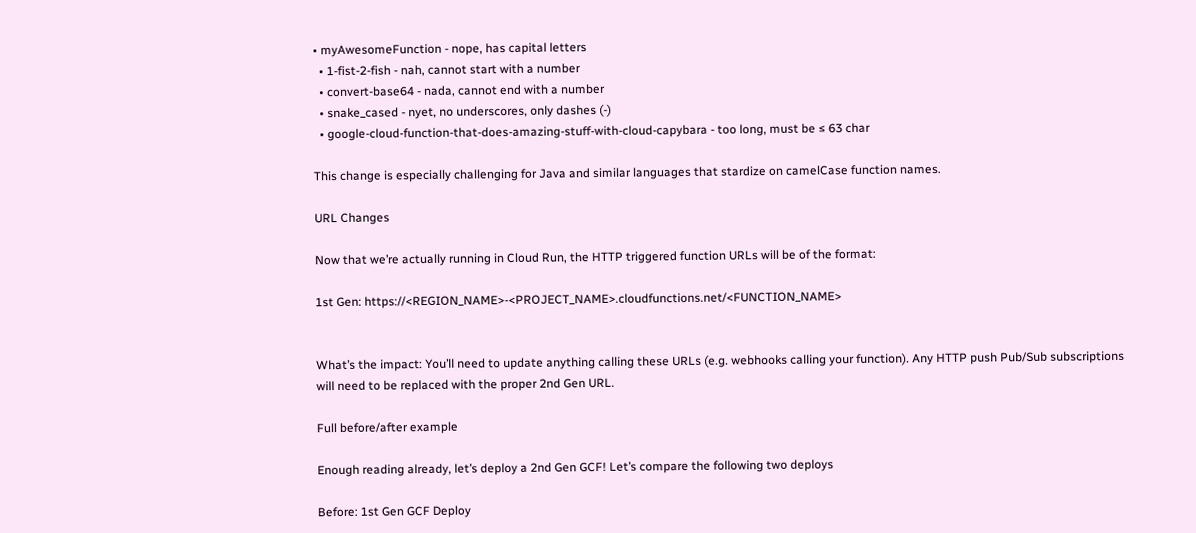• myAwesomeFunction - nope, has capital letters
  • 1-fist-2-fish - nah, cannot start with a number
  • convert-base64 - nada, cannot end with a number
  • snake_cased - nyet, no underscores, only dashes (-)
  • google-cloud-function-that-does-amazing-stuff-with-cloud-capybara - too long, must be ≤ 63 char

This change is especially challenging for Java and similar languages that stardize on camelCase function names.

URL Changes

Now that we’re actually running in Cloud Run, the HTTP triggered function URLs will be of the format:

1st Gen: https://<REGION_NAME>-<PROJECT_NAME>.cloudfunctions.net/<FUNCTION_NAME>


What’s the impact: You’ll need to update anything calling these URLs (e.g. webhooks calling your function). Any HTTP push Pub/Sub subscriptions will need to be replaced with the proper 2nd Gen URL.

Full before/after example

Enough reading already, let’s deploy a 2nd Gen GCF! Let’s compare the following two deploys

Before: 1st Gen GCF Deploy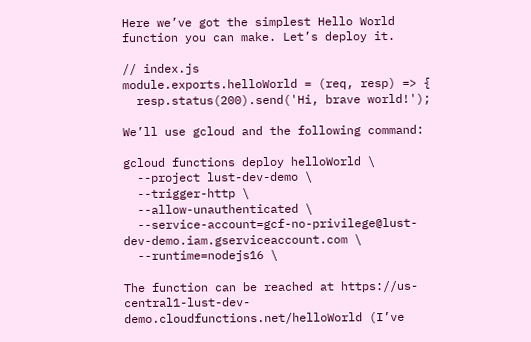Here we’ve got the simplest Hello World function you can make. Let’s deploy it.

// index.js
module.exports.helloWorld = (req, resp) => {
  resp.status(200).send('Hi, brave world!');

We’ll use gcloud and the following command:

gcloud functions deploy helloWorld \
  --project lust-dev-demo \
  --trigger-http \
  --allow-unauthenticated \
  --service-account=gcf-no-privilege@lust-dev-demo.iam.gserviceaccount.com \
  --runtime=nodejs16 \

The function can be reached at https://us-central1-lust-dev-demo.cloudfunctions.net/helloWorld (I’ve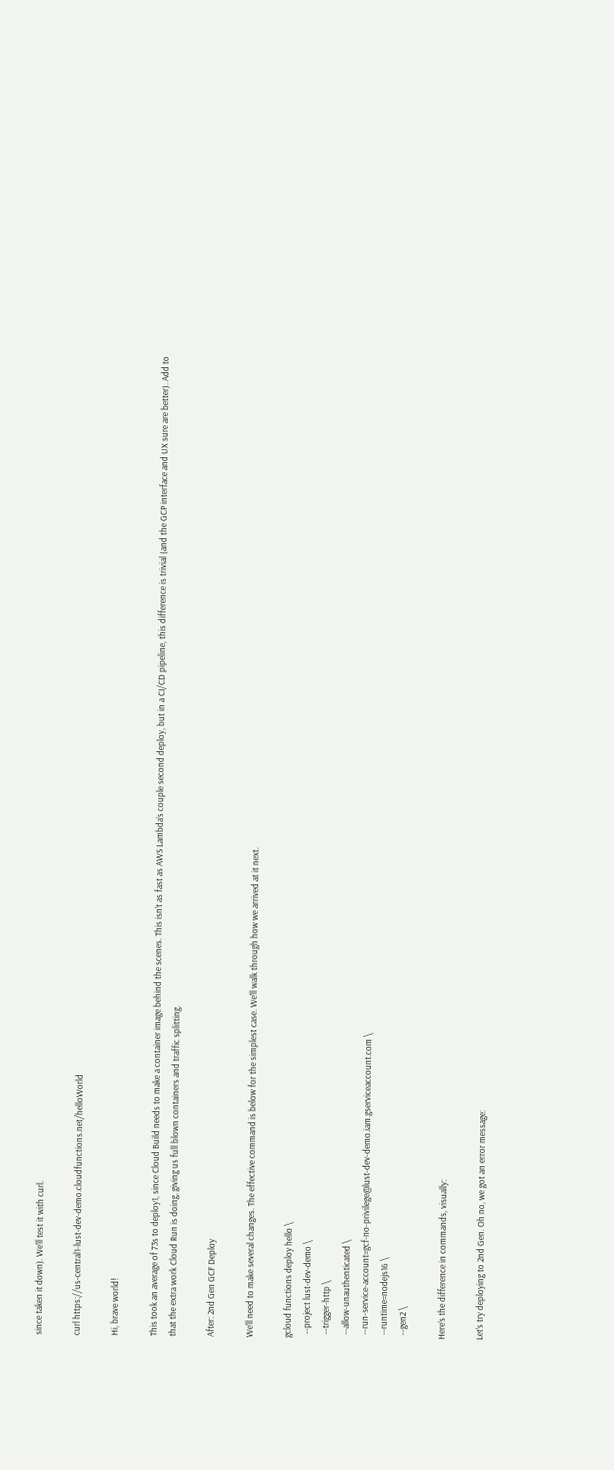since taken it down). We’ll test it with curl.

curl https://us-central1-lust-dev-demo.cloudfunctions.net/helloWorld

Hi, brave world!

This took an average of 73s to deploy1, since Cloud Build needs to make a container image behind the scenes. This isn’t as fast as AWS Lambda’s couple second deploy, but in a CI/CD pipeline, this difference is trivial (and the GCP interface and UX sure are better). Add to that the extra work Cloud Run is doing, giving us full blown containers and traffic splitting.

After: 2nd Gen GCF Deploy

We’ll need to make several changes. The effective command is below for the simplest case. We’ll walk through how we arrived at it next.

gcloud functions deploy hello \
  --project lust-dev-demo \
  --trigger-http \
  --allow-unauthenticated \
  --run-service-account=gcf-no-privilege@lust-dev-demo.iam.gserviceaccount.com \
  --runtime=nodejs16 \
  --gen2 \

Here’s the difference in commands, visually:

Let’s try deploying to 2nd Gen. Oh no, we got an error message: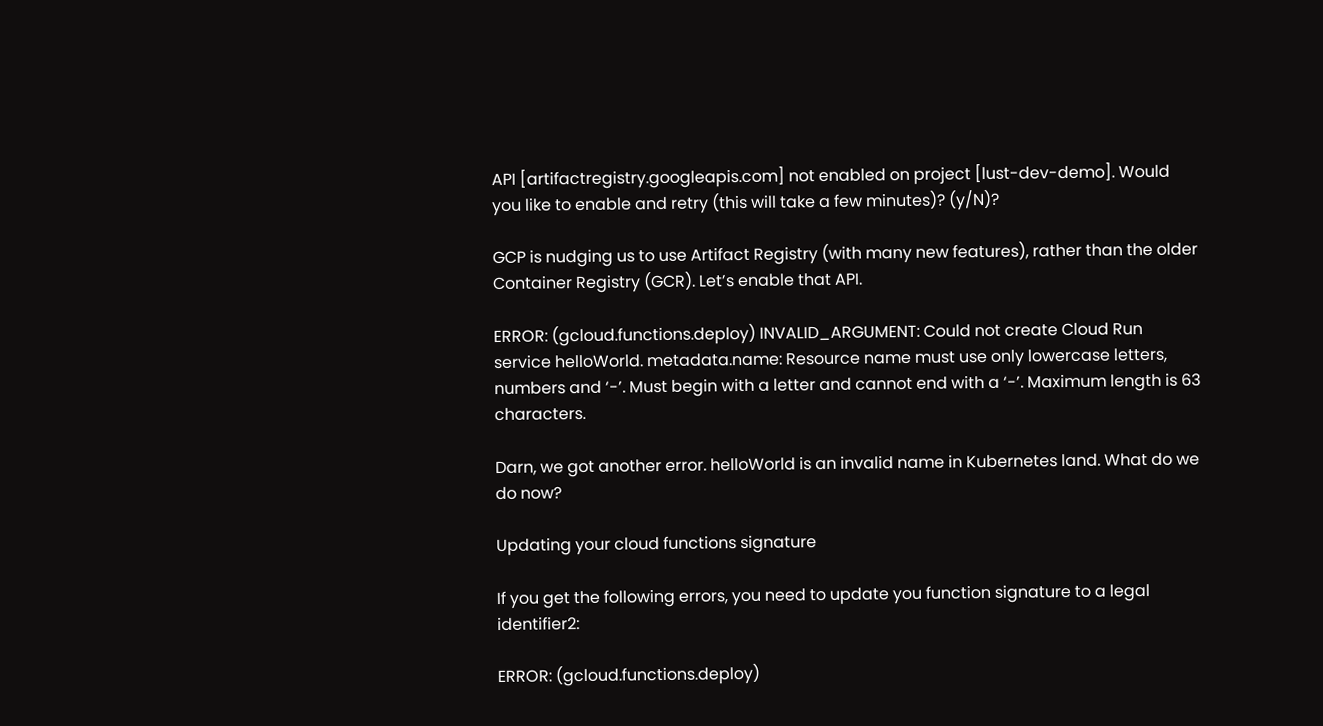API [artifactregistry.googleapis.com] not enabled on project [lust-dev-demo]. Would you like to enable and retry (this will take a few minutes)? (y/N)?

GCP is nudging us to use Artifact Registry (with many new features), rather than the older Container Registry (GCR). Let’s enable that API.

ERROR: (gcloud.functions.deploy) INVALID_ARGUMENT: Could not create Cloud Run service helloWorld. metadata.name: Resource name must use only lowercase letters, numbers and ‘-’. Must begin with a letter and cannot end with a ‘-’. Maximum length is 63 characters.

Darn, we got another error. helloWorld is an invalid name in Kubernetes land. What do we do now?

Updating your cloud functions signature

If you get the following errors, you need to update you function signature to a legal identifier2:

ERROR: (gcloud.functions.deploy)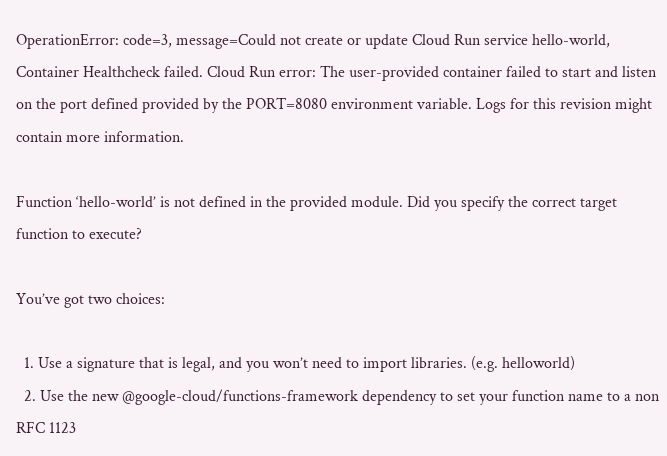OperationError: code=3, message=Could not create or update Cloud Run service hello-world, Container Healthcheck failed. Cloud Run error: The user-provided container failed to start and listen on the port defined provided by the PORT=8080 environment variable. Logs for this revision might contain more information.

Function ‘hello-world’ is not defined in the provided module. Did you specify the correct target function to execute?

You’ve got two choices:

  1. Use a signature that is legal, and you won’t need to import libraries. (e.g. helloworld)
  2. Use the new @google-cloud/functions-framework dependency to set your function name to a non RFC 1123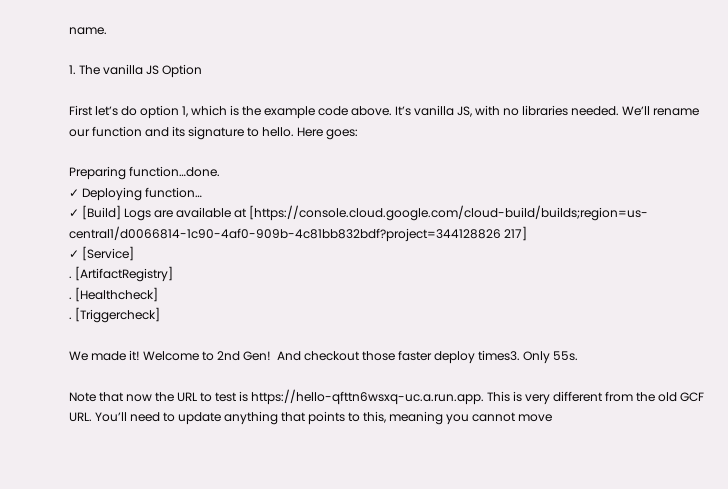name.

1. The vanilla JS Option

First let’s do option 1, which is the example code above. It’s vanilla JS, with no libraries needed. We’ll rename our function and its signature to hello. Here goes:

Preparing function…done.
✓ Deploying function…
✓ [Build] Logs are available at [https://console.cloud.google.com/cloud-build/builds;region=us-central1/d0066814-1c90-4af0-909b-4c81bb832bdf?project=344128826 217]
✓ [Service]
. [ArtifactRegistry]
. [Healthcheck]
. [Triggercheck]

We made it! Welcome to 2nd Gen!  And checkout those faster deploy times3. Only 55s.

Note that now the URL to test is https://hello-qfttn6wsxq-uc.a.run.app. This is very different from the old GCF URL. You’ll need to update anything that points to this, meaning you cannot move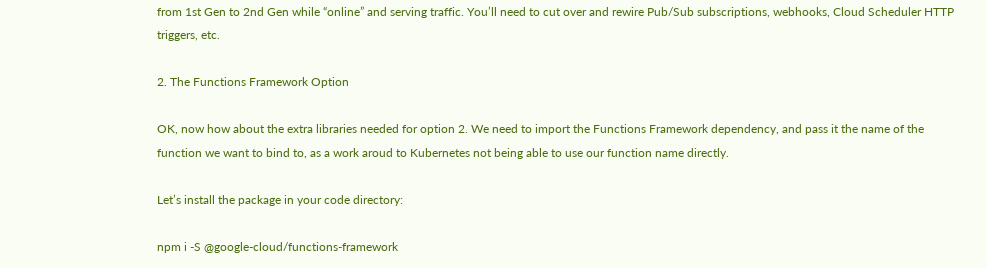from 1st Gen to 2nd Gen while “online” and serving traffic. You’ll need to cut over and rewire Pub/Sub subscriptions, webhooks, Cloud Scheduler HTTP triggers, etc.

2. The Functions Framework Option

OK, now how about the extra libraries needed for option 2. We need to import the Functions Framework dependency, and pass it the name of the function we want to bind to, as a work aroud to Kubernetes not being able to use our function name directly.

Let’s install the package in your code directory:

npm i -S @google-cloud/functions-framework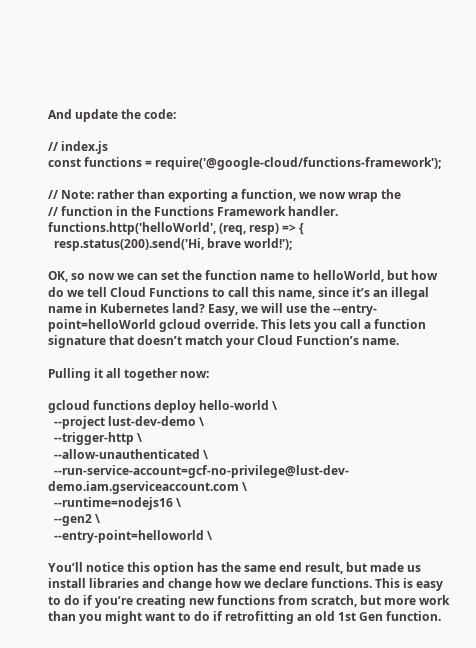And update the code:

// index.js
const functions = require('@google-cloud/functions-framework');

// Note: rather than exporting a function, we now wrap the
// function in the Functions Framework handler.
functions.http('helloWorld', (req, resp) => {
  resp.status(200).send('Hi, brave world!');

OK, so now we can set the function name to helloWorld, but how do we tell Cloud Functions to call this name, since it’s an illegal name in Kubernetes land? Easy, we will use the --entry-point=helloWorld gcloud override. This lets you call a function signature that doesn’t match your Cloud Function’s name.

Pulling it all together now:

gcloud functions deploy hello-world \
  --project lust-dev-demo \
  --trigger-http \
  --allow-unauthenticated \
  --run-service-account=gcf-no-privilege@lust-dev-demo.iam.gserviceaccount.com \
  --runtime=nodejs16 \
  --gen2 \
  --entry-point=helloworld \

You’ll notice this option has the same end result, but made us install libraries and change how we declare functions. This is easy to do if you’re creating new functions from scratch, but more work than you might want to do if retrofitting an old 1st Gen function.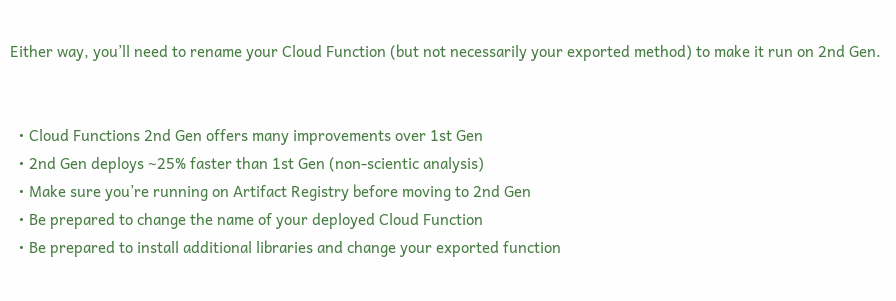Either way, you’ll need to rename your Cloud Function (but not necessarily your exported method) to make it run on 2nd Gen.


  • Cloud Functions 2nd Gen offers many improvements over 1st Gen
  • 2nd Gen deploys ~25% faster than 1st Gen (non-scientic analysis)
  • Make sure you’re running on Artifact Registry before moving to 2nd Gen
  • Be prepared to change the name of your deployed Cloud Function
  • Be prepared to install additional libraries and change your exported function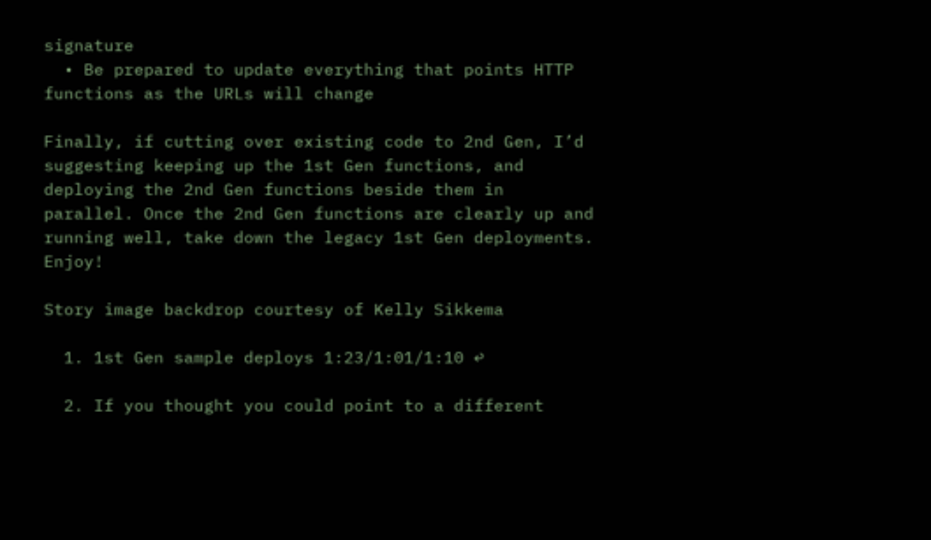signature
  • Be prepared to update everything that points HTTP functions as the URLs will change

Finally, if cutting over existing code to 2nd Gen, I’d suggesting keeping up the 1st Gen functions, and deploying the 2nd Gen functions beside them in parallel. Once the 2nd Gen functions are clearly up and running well, take down the legacy 1st Gen deployments. Enjoy!

Story image backdrop courtesy of Kelly Sikkema

  1. 1st Gen sample deploys 1:23/1:01/1:10 ↩

  2. If you thought you could point to a different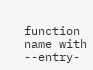function name with --entry-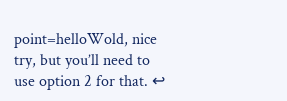point=helloWold, nice try, but you’ll need to use option 2 for that. ↩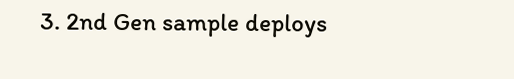3. 2nd Gen sample deploys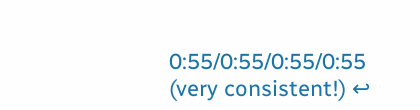0:55/0:55/0:55/0:55 (very consistent!) ↩